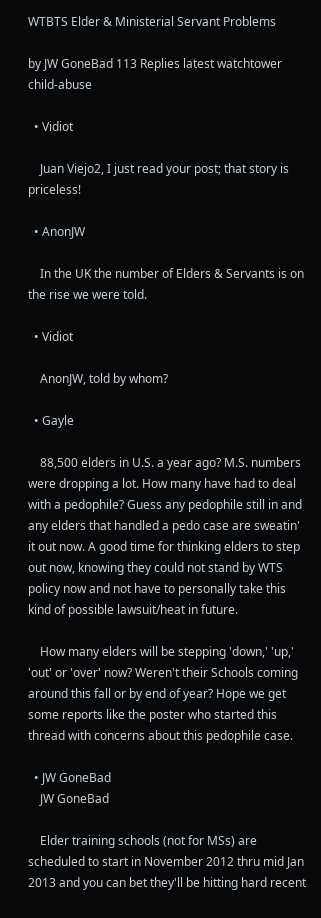WTBTS Elder & Ministerial Servant Problems

by JW GoneBad 113 Replies latest watchtower child-abuse

  • Vidiot

    Juan Viejo2, I just read your post; that story is priceless!

  • AnonJW

    In the UK the number of Elders & Servants is on the rise we were told.

  • Vidiot

    AnonJW, told by whom?

  • Gayle

    88,500 elders in U.S. a year ago? M.S. numbers were dropping a lot. How many have had to deal with a pedophile? Guess any pedophile still in and any elders that handled a pedo case are sweatin' it out now. A good time for thinking elders to step out now, knowing they could not stand by WTS policy now and not have to personally take this kind of possible lawsuit/heat in future.

    How many elders will be stepping 'down,' 'up,' 'out' or 'over' now? Weren't their Schools coming around this fall or by end of year? Hope we get some reports like the poster who started this thread with concerns about this pedophile case.

  • JW GoneBad
    JW GoneBad

    Elder training schools (not for MSs) are scheduled to start in November 2012 thru mid Jan 2013 and you can bet they'll be hitting hard recent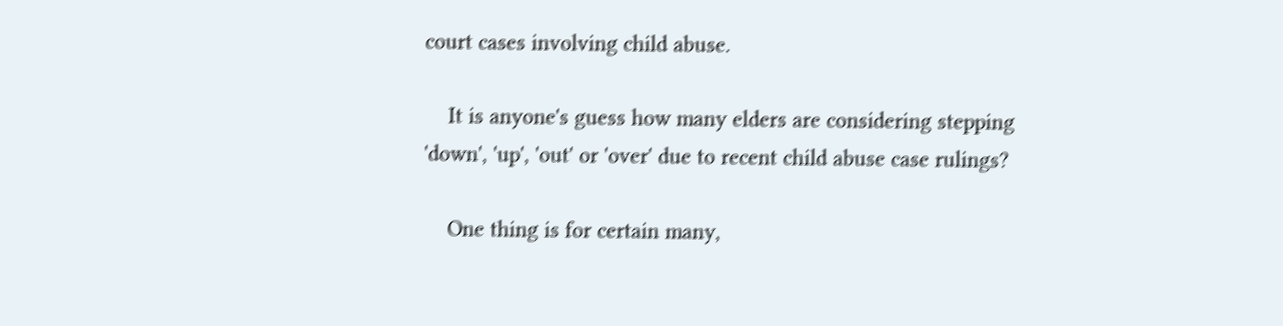court cases involving child abuse.

    It is anyone's guess how many elders are considering stepping 'down', 'up', 'out' or 'over' due to recent child abuse case rulings?

    One thing is for certain many,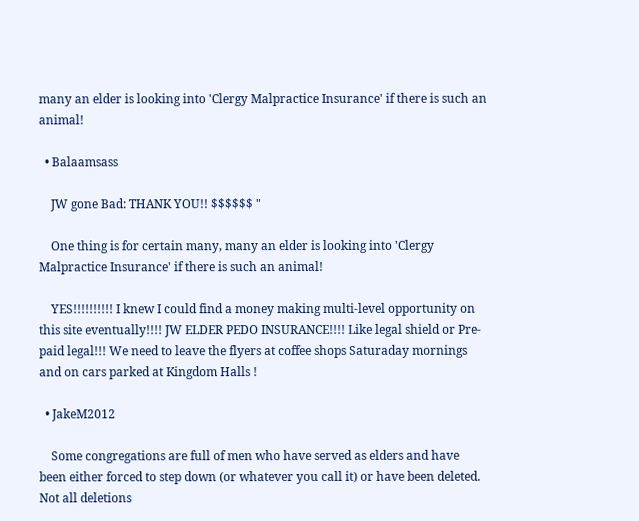many an elder is looking into 'Clergy Malpractice Insurance' if there is such an animal!

  • Balaamsass

    JW gone Bad: THANK YOU!! $$$$$$ "

    One thing is for certain many, many an elder is looking into 'Clergy Malpractice Insurance' if there is such an animal!

    YES!!!!!!!!!! I knew I could find a money making multi-level opportunity on this site eventually!!!! JW ELDER PEDO INSURANCE!!!! Like legal shield or Pre-paid legal!!! We need to leave the flyers at coffee shops Saturaday mornings and on cars parked at Kingdom Halls !

  • JakeM2012

    Some congregations are full of men who have served as elders and have been either forced to step down (or whatever you call it) or have been deleted. Not all deletions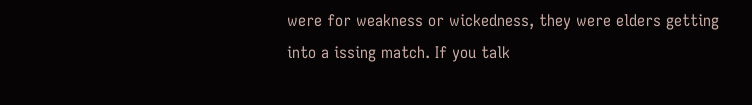were for weakness or wickedness, they were elders getting into a issing match. If you talk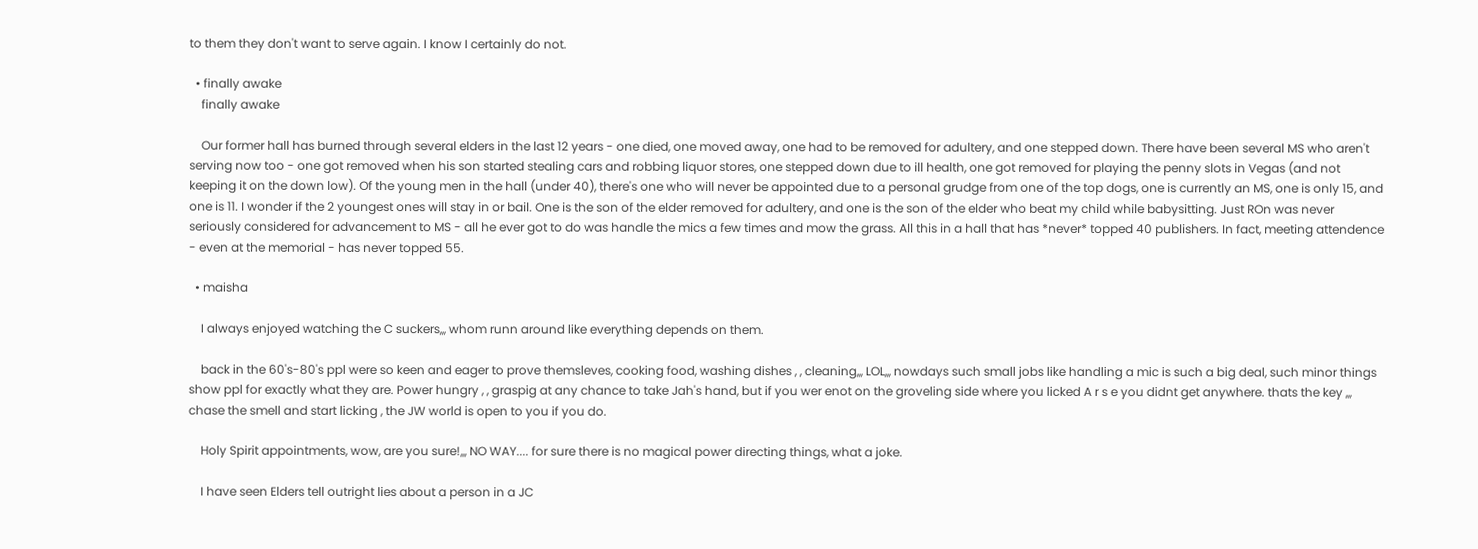to them they don't want to serve again. I know I certainly do not.

  • finally awake
    finally awake

    Our former hall has burned through several elders in the last 12 years - one died, one moved away, one had to be removed for adultery, and one stepped down. There have been several MS who aren't serving now too - one got removed when his son started stealing cars and robbing liquor stores, one stepped down due to ill health, one got removed for playing the penny slots in Vegas (and not keeping it on the down low). Of the young men in the hall (under 40), there's one who will never be appointed due to a personal grudge from one of the top dogs, one is currently an MS, one is only 15, and one is 11. I wonder if the 2 youngest ones will stay in or bail. One is the son of the elder removed for adultery, and one is the son of the elder who beat my child while babysitting. Just ROn was never seriously considered for advancement to MS - all he ever got to do was handle the mics a few times and mow the grass. All this in a hall that has *never* topped 40 publishers. In fact, meeting attendence - even at the memorial - has never topped 55.

  • maisha

    I always enjoyed watching the C suckers,,, whom runn around like everything depends on them.

    back in the 60's-80's ppl were so keen and eager to prove themsleves, cooking food, washing dishes , , cleaning,,, LOL,,, nowdays such small jobs like handling a mic is such a big deal, such minor things show ppl for exactly what they are. Power hungry , , graspig at any chance to take Jah's hand, but if you wer enot on the groveling side where you licked A r s e you didnt get anywhere. thats the key ,,, chase the smell and start licking , the JW world is open to you if you do.

    Holy Spirit appointments, wow, are you sure!,,, NO WAY.... for sure there is no magical power directing things, what a joke.

    I have seen Elders tell outright lies about a person in a JC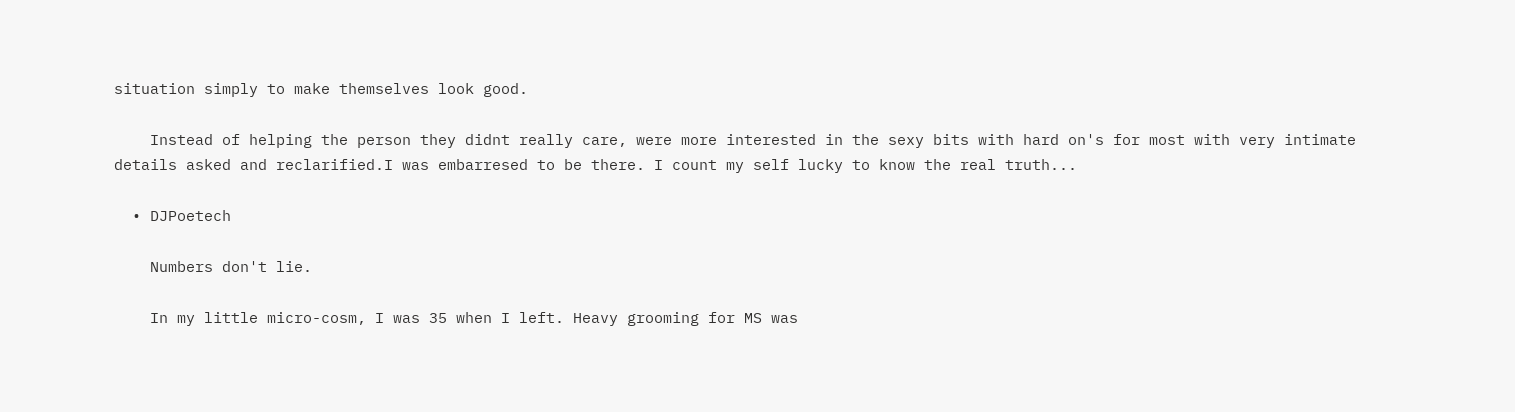situation simply to make themselves look good.

    Instead of helping the person they didnt really care, were more interested in the sexy bits with hard on's for most with very intimate details asked and reclarified.I was embarresed to be there. I count my self lucky to know the real truth...

  • DJPoetech

    Numbers don't lie.

    In my little micro-cosm, I was 35 when I left. Heavy grooming for MS was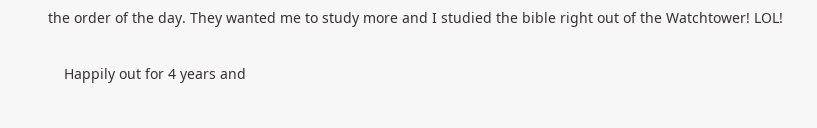the order of the day. They wanted me to study more and I studied the bible right out of the Watchtower! LOL!

    Happily out for 4 years and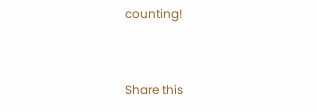counting!


Share this